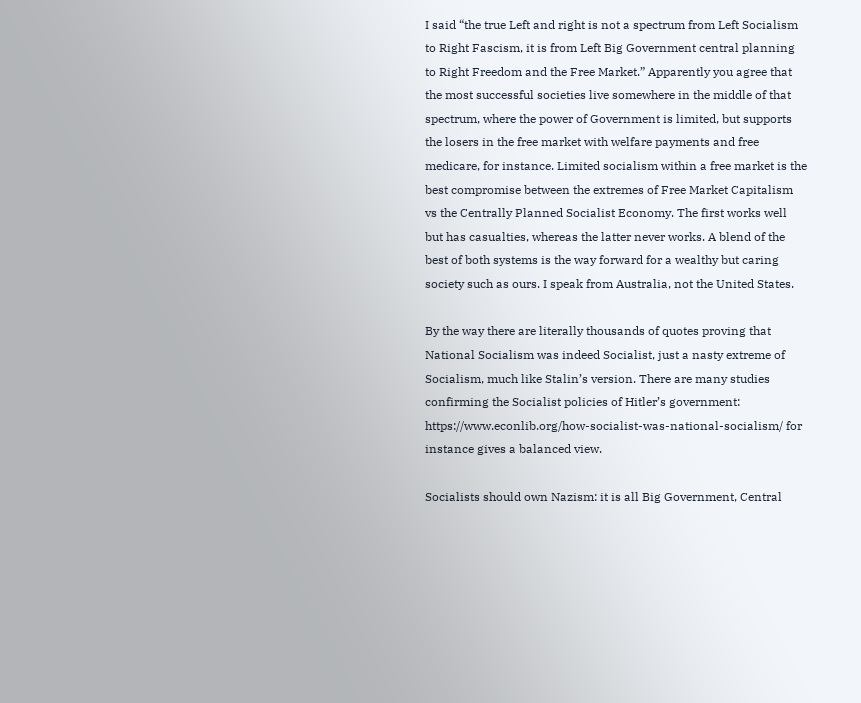I said “the true Left and right is not a spectrum from Left Socialism to Right Fascism, it is from Left Big Government central planning to Right Freedom and the Free Market.” Apparently you agree that the most successful societies live somewhere in the middle of that spectrum, where the power of Government is limited, but supports the losers in the free market with welfare payments and free medicare, for instance. Limited socialism within a free market is the best compromise between the extremes of Free Market Capitalism vs the Centrally Planned Socialist Economy. The first works well but has casualties, whereas the latter never works. A blend of the best of both systems is the way forward for a wealthy but caring society such as ours. I speak from Australia, not the United States.

By the way there are literally thousands of quotes proving that National Socialism was indeed Socialist, just a nasty extreme of Socialism, much like Stalin’s version. There are many studies confirming the Socialist policies of Hitler’s government: https://www.econlib.org/how-socialist-was-national-socialism/ for instance gives a balanced view.

Socialists should own Nazism: it is all Big Government, Central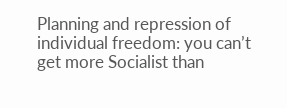Planning and repression of individual freedom: you can’t get more Socialist than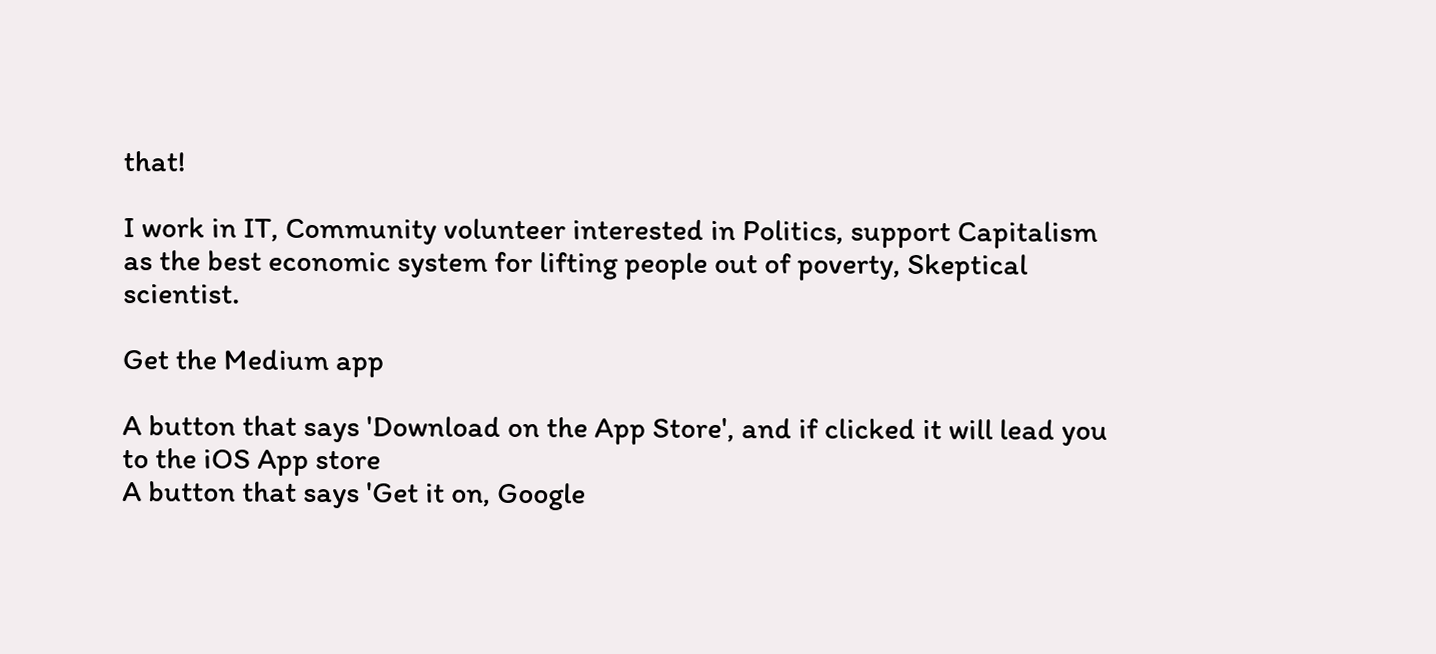that!

I work in IT, Community volunteer interested in Politics, support Capitalism as the best economic system for lifting people out of poverty, Skeptical scientist.

Get the Medium app

A button that says 'Download on the App Store', and if clicked it will lead you to the iOS App store
A button that says 'Get it on, Google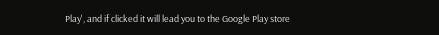Play', and if clicked it will lead you to the Google Play store